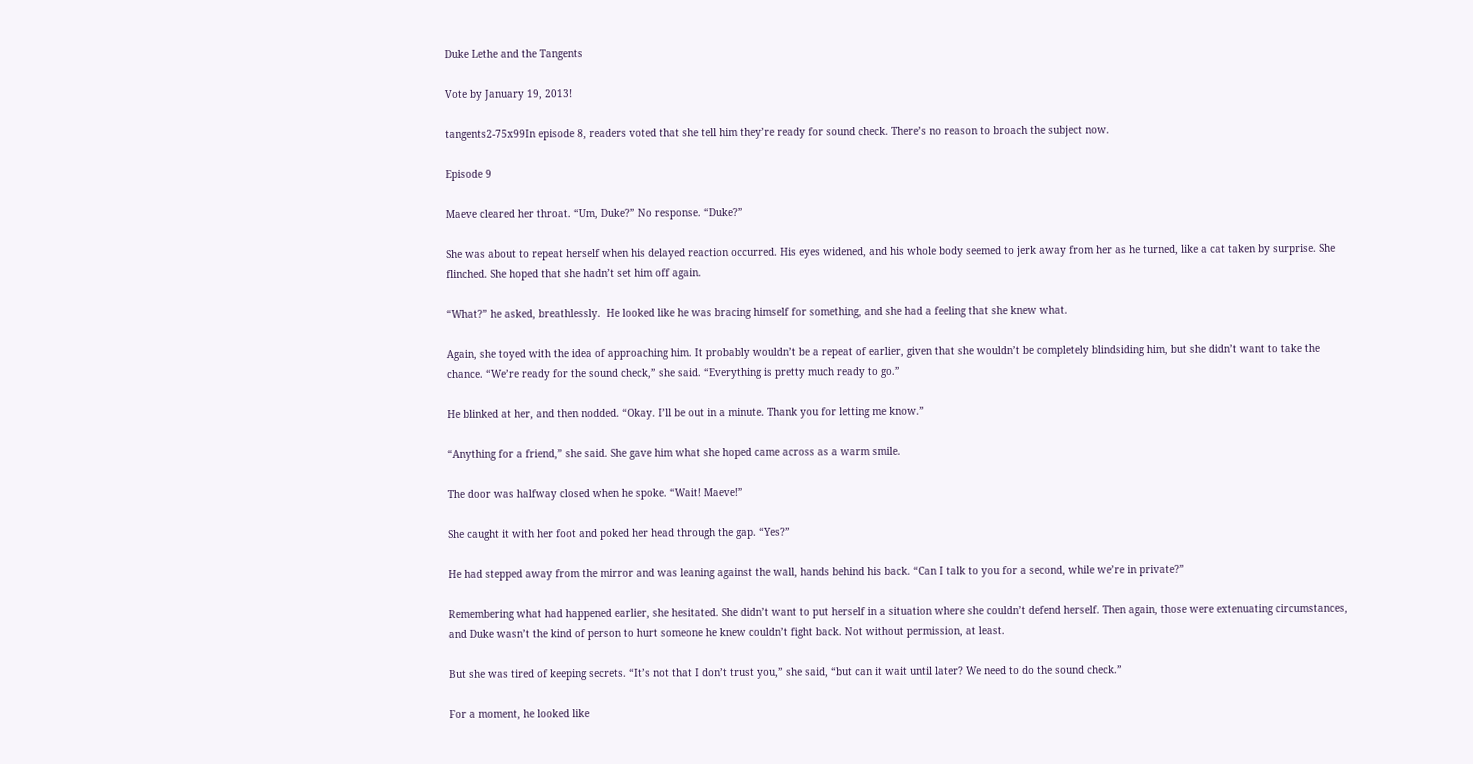Duke Lethe and the Tangents

Vote by January 19, 2013!

tangents2-75x99In episode 8, readers voted that she tell him they’re ready for sound check. There’s no reason to broach the subject now.

Episode 9

Maeve cleared her throat. “Um, Duke?” No response. “Duke?”

She was about to repeat herself when his delayed reaction occurred. His eyes widened, and his whole body seemed to jerk away from her as he turned, like a cat taken by surprise. She flinched. She hoped that she hadn’t set him off again.

“What?” he asked, breathlessly.  He looked like he was bracing himself for something, and she had a feeling that she knew what.

Again, she toyed with the idea of approaching him. It probably wouldn’t be a repeat of earlier, given that she wouldn’t be completely blindsiding him, but she didn’t want to take the chance. “We’re ready for the sound check,” she said. “Everything is pretty much ready to go.”

He blinked at her, and then nodded. “Okay. I’ll be out in a minute. Thank you for letting me know.”

“Anything for a friend,” she said. She gave him what she hoped came across as a warm smile.

The door was halfway closed when he spoke. “Wait! Maeve!”

She caught it with her foot and poked her head through the gap. “Yes?”

He had stepped away from the mirror and was leaning against the wall, hands behind his back. “Can I talk to you for a second, while we’re in private?”

Remembering what had happened earlier, she hesitated. She didn’t want to put herself in a situation where she couldn’t defend herself. Then again, those were extenuating circumstances, and Duke wasn’t the kind of person to hurt someone he knew couldn’t fight back. Not without permission, at least.

But she was tired of keeping secrets. “It’s not that I don’t trust you,” she said, “but can it wait until later? We need to do the sound check.”

For a moment, he looked like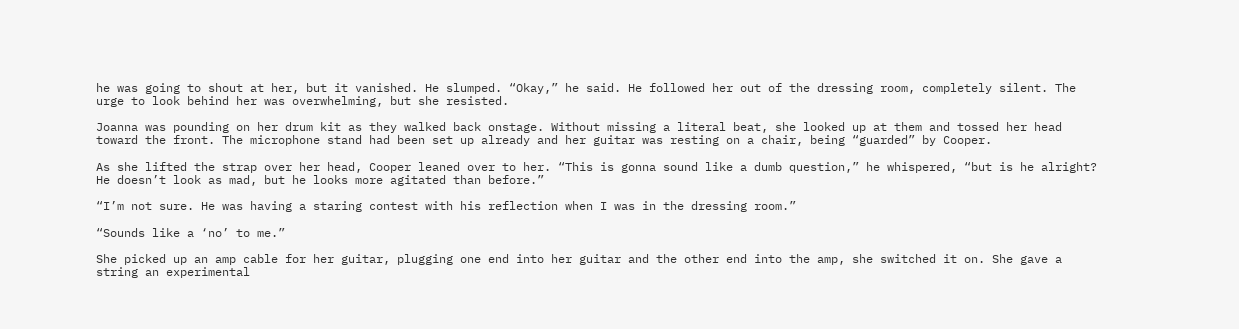he was going to shout at her, but it vanished. He slumped. “Okay,” he said. He followed her out of the dressing room, completely silent. The urge to look behind her was overwhelming, but she resisted.

Joanna was pounding on her drum kit as they walked back onstage. Without missing a literal beat, she looked up at them and tossed her head toward the front. The microphone stand had been set up already and her guitar was resting on a chair, being “guarded” by Cooper.

As she lifted the strap over her head, Cooper leaned over to her. “This is gonna sound like a dumb question,” he whispered, “but is he alright? He doesn’t look as mad, but he looks more agitated than before.”

“I’m not sure. He was having a staring contest with his reflection when I was in the dressing room.”

“Sounds like a ‘no’ to me.”

She picked up an amp cable for her guitar, plugging one end into her guitar and the other end into the amp, she switched it on. She gave a string an experimental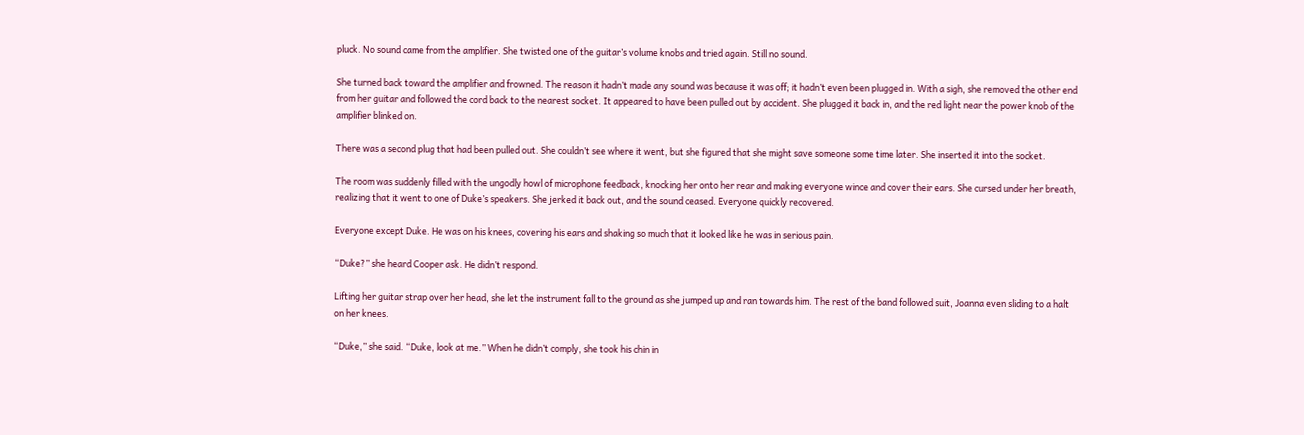pluck. No sound came from the amplifier. She twisted one of the guitar’s volume knobs and tried again. Still no sound.

She turned back toward the amplifier and frowned. The reason it hadn’t made any sound was because it was off; it hadn’t even been plugged in. With a sigh, she removed the other end from her guitar and followed the cord back to the nearest socket. It appeared to have been pulled out by accident. She plugged it back in, and the red light near the power knob of the amplifier blinked on.

There was a second plug that had been pulled out. She couldn’t see where it went, but she figured that she might save someone some time later. She inserted it into the socket.

The room was suddenly filled with the ungodly howl of microphone feedback, knocking her onto her rear and making everyone wince and cover their ears. She cursed under her breath, realizing that it went to one of Duke’s speakers. She jerked it back out, and the sound ceased. Everyone quickly recovered.

Everyone except Duke. He was on his knees, covering his ears and shaking so much that it looked like he was in serious pain.

“Duke?” she heard Cooper ask. He didn’t respond.

Lifting her guitar strap over her head, she let the instrument fall to the ground as she jumped up and ran towards him. The rest of the band followed suit, Joanna even sliding to a halt on her knees.

“Duke,” she said. “Duke, look at me.” When he didn’t comply, she took his chin in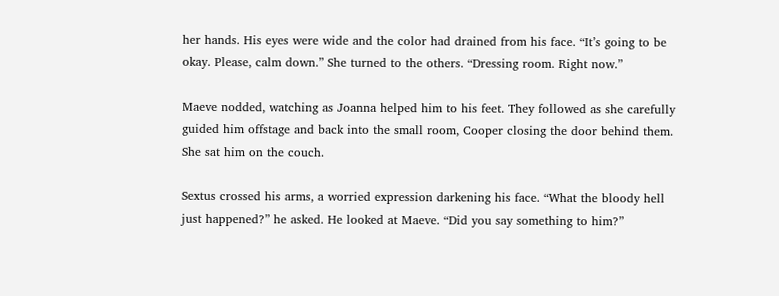her hands. His eyes were wide and the color had drained from his face. “It’s going to be okay. Please, calm down.” She turned to the others. “Dressing room. Right now.”

Maeve nodded, watching as Joanna helped him to his feet. They followed as she carefully guided him offstage and back into the small room, Cooper closing the door behind them. She sat him on the couch.

Sextus crossed his arms, a worried expression darkening his face. “What the bloody hell just happened?” he asked. He looked at Maeve. “Did you say something to him?”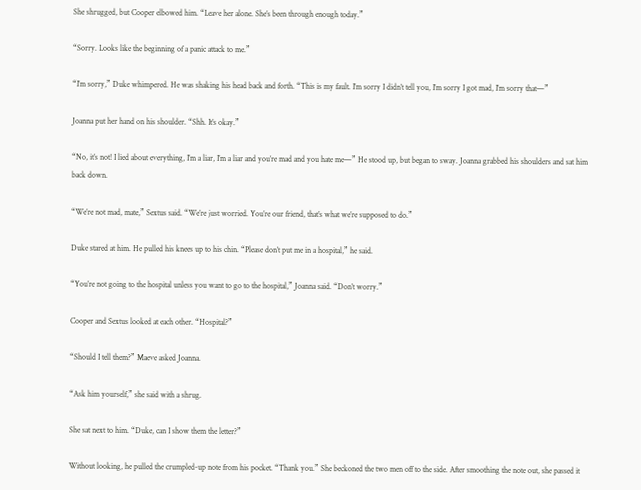She shrugged, but Cooper elbowed him. “Leave her alone. She’s been through enough today.”

“Sorry. Looks like the beginning of a panic attack to me.”

“I’m sorry,” Duke whimpered. He was shaking his head back and forth. “This is my fault. I’m sorry I didn’t tell you, I’m sorry I got mad, I’m sorry that—”

Joanna put her hand on his shoulder. “Shh. It’s okay.”

“No, it’s not! I lied about everything, I’m a liar, I’m a liar and you’re mad and you hate me—” He stood up, but began to sway. Joanna grabbed his shoulders and sat him back down.

“We’re not mad, mate,” Sextus said. “We’re just worried. You’re our friend, that’s what we’re supposed to do.”

Duke stared at him. He pulled his knees up to his chin. “Please don’t put me in a hospital,” he said.

“You’re not going to the hospital unless you want to go to the hospital,” Joanna said. “Don’t worry.”

Cooper and Sextus looked at each other. “Hospital?”

“Should I tell them?” Maeve asked Joanna.

“Ask him yourself,” she said with a shrug.

She sat next to him. “Duke, can I show them the letter?”

Without looking, he pulled the crumpled-up note from his pocket. “Thank you.” She beckoned the two men off to the side. After smoothing the note out, she passed it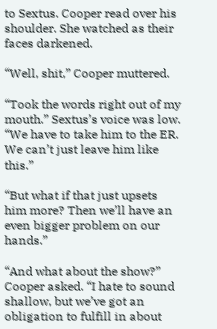to Sextus. Cooper read over his shoulder. She watched as their faces darkened.

“Well, shit,” Cooper muttered.

“Took the words right out of my mouth.” Sextus’s voice was low. “We have to take him to the ER. We can’t just leave him like this.”

“But what if that just upsets him more? Then we’ll have an even bigger problem on our hands.”

“And what about the show?” Cooper asked. “I hate to sound shallow, but we’ve got an obligation to fulfill in about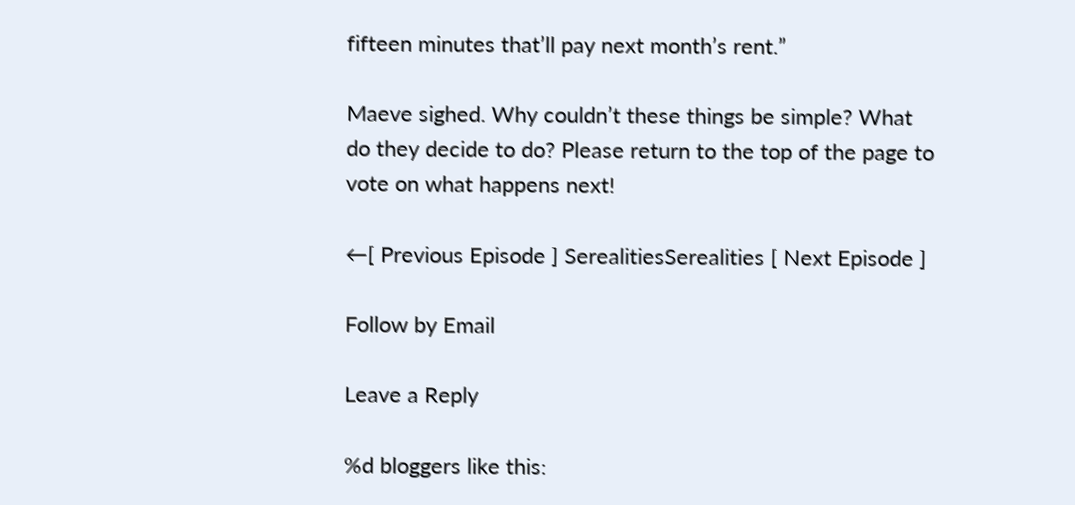fifteen minutes that’ll pay next month’s rent.”

Maeve sighed. Why couldn’t these things be simple? What do they decide to do? Please return to the top of the page to vote on what happens next!

←[ Previous Episode ] SerealitiesSerealities [ Next Episode ]

Follow by Email

Leave a Reply

%d bloggers like this: